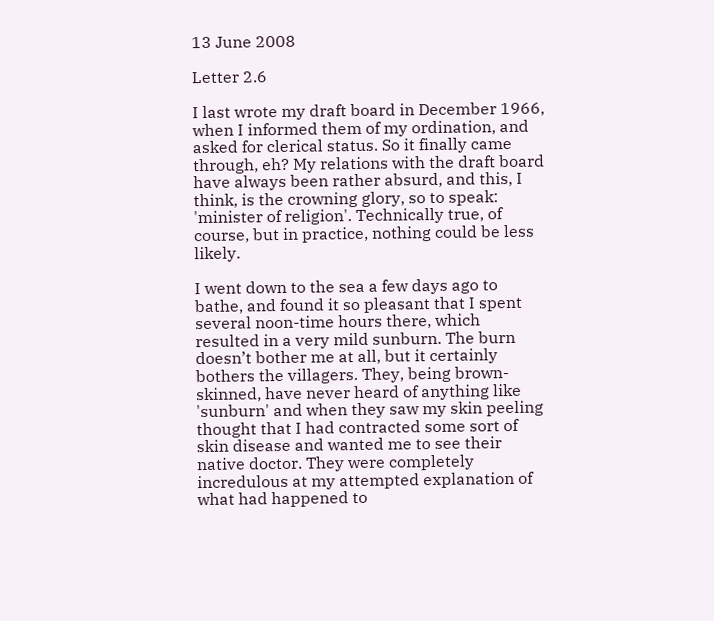13 June 2008

Letter 2.6

I last wrote my draft board in December 1966, when I informed them of my ordination, and asked for clerical status. So it finally came through, eh? My relations with the draft board have always been rather absurd, and this, I think, is the crowning glory, so to speak: 'minister of religion'. Technically true, of course, but in practice, nothing could be less likely.

I went down to the sea a few days ago to bathe, and found it so pleasant that I spent several noon-time hours there, which resulted in a very mild sunburn. The burn doesn’t bother me at all, but it certainly bothers the villagers. They, being brown-skinned, have never heard of anything like 'sunburn' and when they saw my skin peeling thought that I had contracted some sort of skin disease and wanted me to see their native doctor. They were completely incredulous at my attempted explanation of what had happened to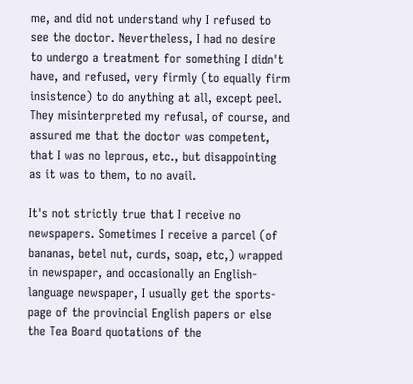me, and did not understand why I refused to see the doctor. Nevertheless, I had no desire to undergo a treatment for something I didn't have, and refused, very firmly (to equally firm insistence) to do anything at all, except peel. They misinterpreted my refusal, of course, and assured me that the doctor was competent, that I was no leprous, etc., but disappointing as it was to them, to no avail.

It's not strictly true that I receive no newspapers. Sometimes I receive a parcel (of bananas, betel nut, curds, soap, etc,) wrapped in newspaper, and occasionally an English-language newspaper, I usually get the sports-page of the provincial English papers or else the Tea Board quotations of the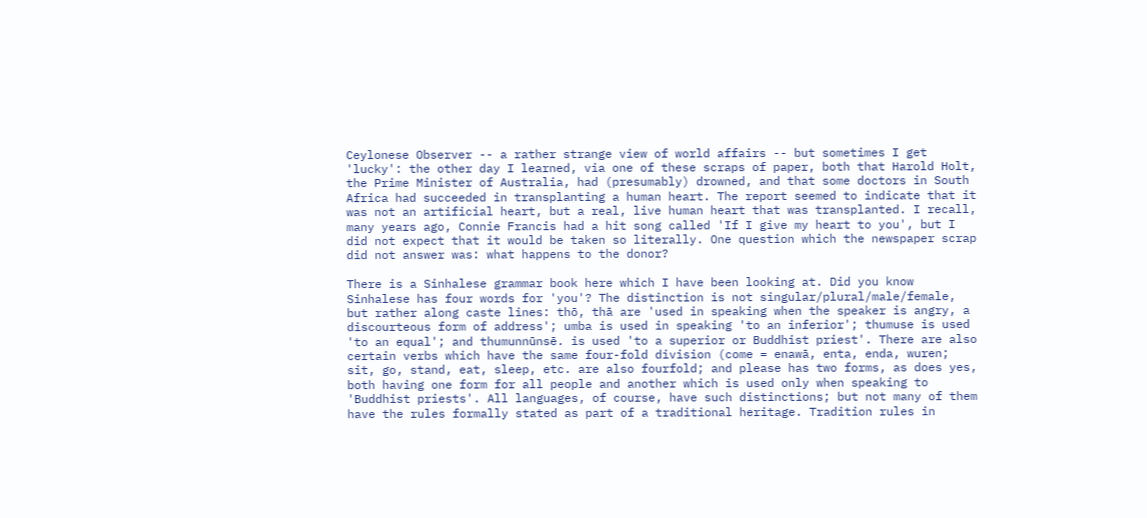Ceylonese Observer -- a rather strange view of world affairs -- but sometimes I get 'lucky': the other day I learned, via one of these scraps of paper, both that Harold Holt, the Prime Minister of Australia, had (presumably) drowned, and that some doctors in South Africa had succeeded in transplanting a human heart. The report seemed to indicate that it was not an artificial heart, but a real, live human heart that was transplanted. I recall, many years ago, Connie Francis had a hit song called 'If I give my heart to you', but I did not expect that it would be taken so literally. One question which the newspaper scrap did not answer was: what happens to the donor?

There is a Sinhalese grammar book here which I have been looking at. Did you know Sinhalese has four words for 'you'? The distinction is not singular/plural/male/female, but rather along caste lines: thō, thā are 'used in speaking when the speaker is angry, a discourteous form of address'; umba is used in speaking 'to an inferior'; thumuse is used 'to an equal'; and thumunnūnsē. is used 'to a superior or Buddhist priest'. There are also certain verbs which have the same four-fold division (come = enawā, enta, enda, wuren; sit, go, stand, eat, sleep, etc. are also fourfold; and please has two forms, as does yes, both having one form for all people and another which is used only when speaking to 'Buddhist priests'. All languages, of course, have such distinctions; but not many of them have the rules formally stated as part of a traditional heritage. Tradition rules in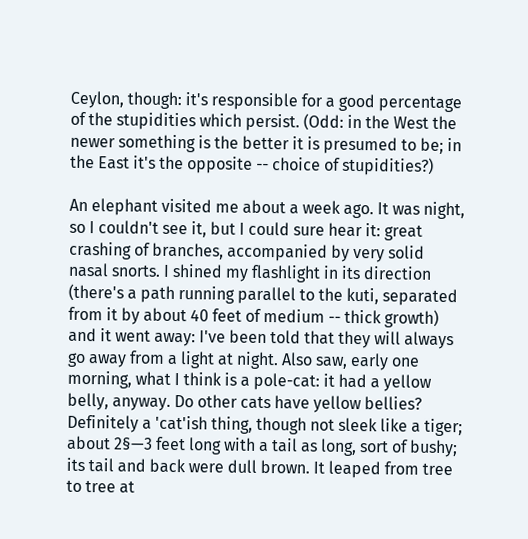Ceylon, though: it's responsible for a good percentage of the stupidities which persist. (Odd: in the West the newer something is the better it is presumed to be; in the East it's the opposite -- choice of stupidities?)

An elephant visited me about a week ago. It was night, so I couldn't see it, but I could sure hear it: great crashing of branches, accompanied by very solid nasal snorts. I shined my flashlight in its direction (there's a path running parallel to the kuti, separated from it by about 40 feet of medium -- thick growth) and it went away: I've been told that they will always go away from a light at night. Also saw, early one morning, what I think is a pole-cat: it had a yellow belly, anyway. Do other cats have yellow bellies? Definitely a 'cat'ish thing, though not sleek like a tiger; about 2§—3 feet long with a tail as long, sort of bushy; its tail and back were dull brown. It leaped from tree to tree at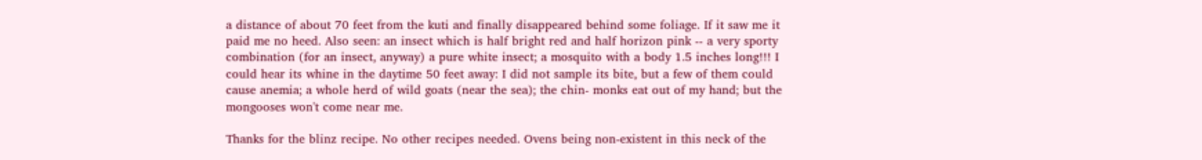a distance of about 70 feet from the kuti and finally disappeared behind some foliage. If it saw me it paid me no heed. Also seen: an insect which is half bright red and half horizon pink -- a very sporty combination (for an insect, anyway) a pure white insect; a mosquito with a body 1.5 inches long!!! I could hear its whine in the daytime 50 feet away: I did not sample its bite, but a few of them could cause anemia; a whole herd of wild goats (near the sea); the chin- monks eat out of my hand; but the mongooses won't come near me.

Thanks for the blinz recipe. No other recipes needed. Ovens being non-existent in this neck of the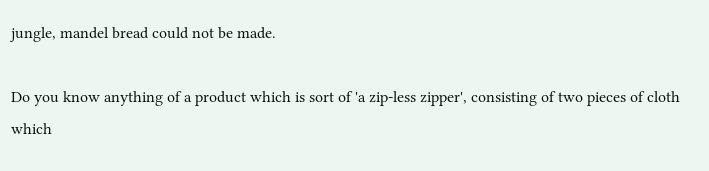jungle, mandel bread could not be made.

Do you know anything of a product which is sort of 'a zip-less zipper', consisting of two pieces of cloth which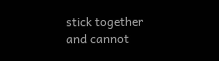stick together and cannot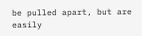be pulled apart, but are easily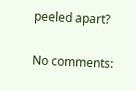peeled apart?

No comments: